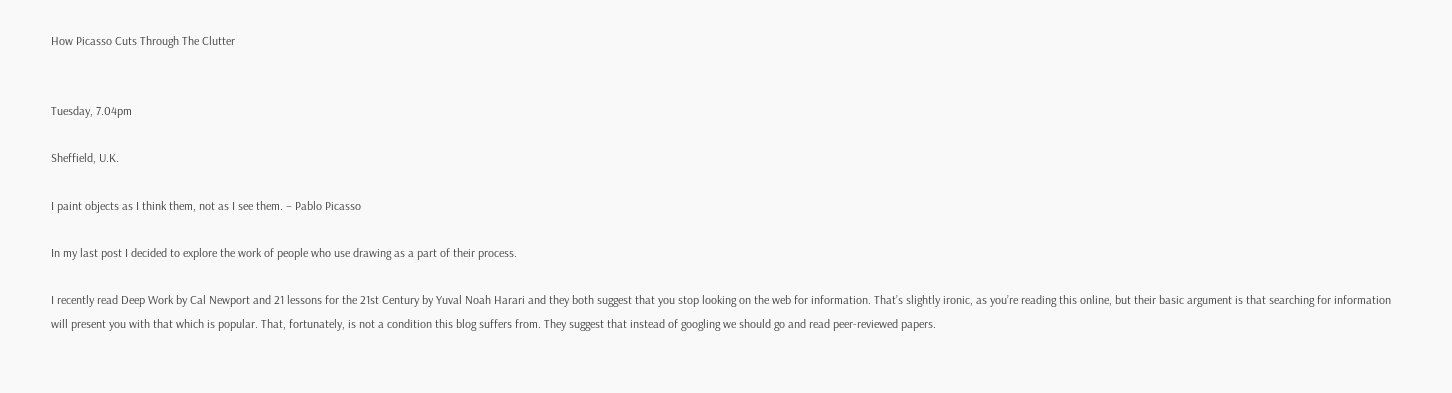How Picasso Cuts Through The Clutter


Tuesday, 7.04pm

Sheffield, U.K.

I paint objects as I think them, not as I see them. – Pablo Picasso

In my last post I decided to explore the work of people who use drawing as a part of their process.

I recently read Deep Work by Cal Newport and 21 lessons for the 21st Century by Yuval Noah Harari and they both suggest that you stop looking on the web for information. That’s slightly ironic, as you’re reading this online, but their basic argument is that searching for information will present you with that which is popular. That, fortunately, is not a condition this blog suffers from. They suggest that instead of googling we should go and read peer-reviewed papers.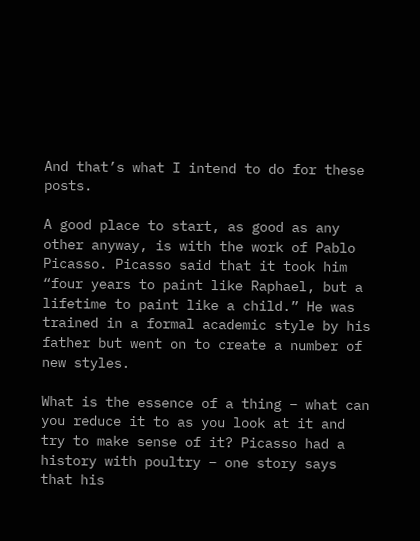And that’s what I intend to do for these posts.

A good place to start, as good as any other anyway, is with the work of Pablo Picasso. Picasso said that it took him “four years to paint like Raphael, but a lifetime to paint like a child.” He was trained in a formal academic style by his father but went on to create a number of new styles.

What is the essence of a thing – what can you reduce it to as you look at it and try to make sense of it? Picasso had a history with poultry – one story says that his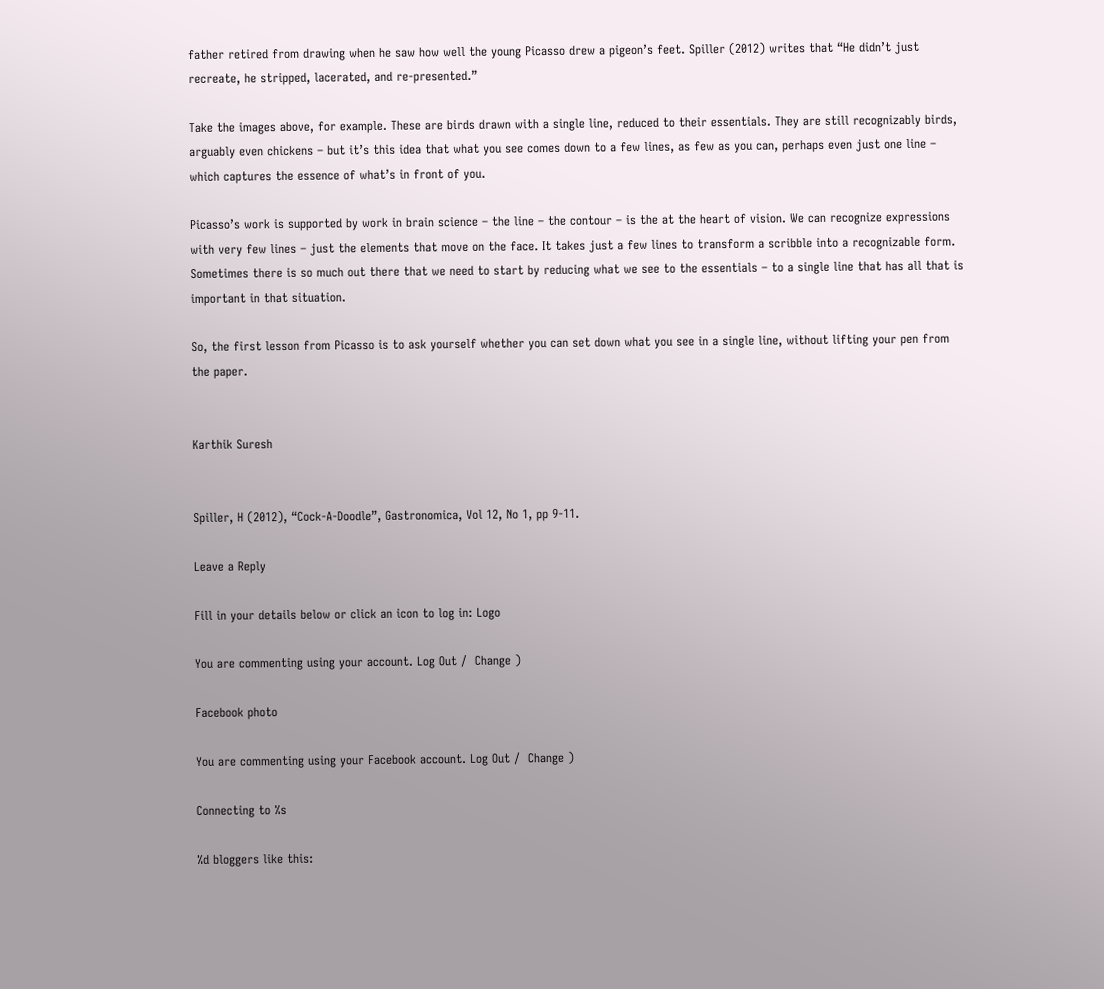father retired from drawing when he saw how well the young Picasso drew a pigeon’s feet. Spiller (2012) writes that “He didn’t just recreate, he stripped, lacerated, and re-presented.”

Take the images above, for example. These are birds drawn with a single line, reduced to their essentials. They are still recognizably birds, arguably even chickens – but it’s this idea that what you see comes down to a few lines, as few as you can, perhaps even just one line – which captures the essence of what’s in front of you.

Picasso’s work is supported by work in brain science – the line – the contour – is the at the heart of vision. We can recognize expressions with very few lines – just the elements that move on the face. It takes just a few lines to transform a scribble into a recognizable form. Sometimes there is so much out there that we need to start by reducing what we see to the essentials – to a single line that has all that is important in that situation.

So, the first lesson from Picasso is to ask yourself whether you can set down what you see in a single line, without lifting your pen from the paper.


Karthik Suresh


Spiller, H (2012), “Cock-A-Doodle”, Gastronomica, Vol 12, No 1, pp 9-11.

Leave a Reply

Fill in your details below or click an icon to log in: Logo

You are commenting using your account. Log Out /  Change )

Facebook photo

You are commenting using your Facebook account. Log Out /  Change )

Connecting to %s

%d bloggers like this: